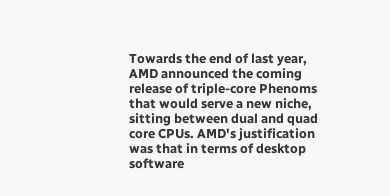Towards the end of last year, AMD announced the coming release of triple-core Phenoms that would serve a new niche, sitting between dual and quad core CPUs. AMD's justification was that in terms of desktop software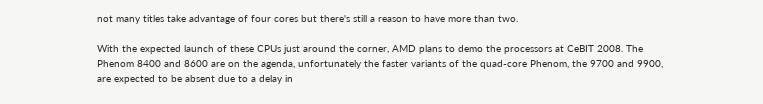not many titles take advantage of four cores but there's still a reason to have more than two.

With the expected launch of these CPUs just around the corner, AMD plans to demo the processors at CeBIT 2008. The Phenom 8400 and 8600 are on the agenda, unfortunately the faster variants of the quad-core Phenom, the 9700 and 9900, are expected to be absent due to a delay in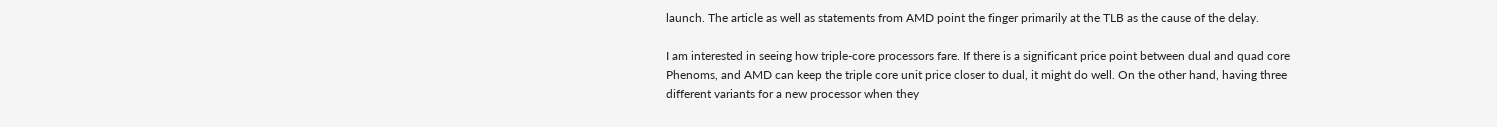launch. The article as well as statements from AMD point the finger primarily at the TLB as the cause of the delay.

I am interested in seeing how triple-core processors fare. If there is a significant price point between dual and quad core Phenoms, and AMD can keep the triple core unit price closer to dual, it might do well. On the other hand, having three different variants for a new processor when they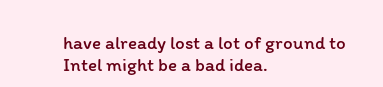have already lost a lot of ground to Intel might be a bad idea.